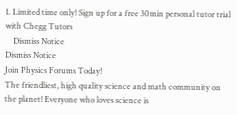1. Limited time only! Sign up for a free 30min personal tutor trial with Chegg Tutors
    Dismiss Notice
Dismiss Notice
Join Physics Forums Today!
The friendliest, high quality science and math community on the planet! Everyone who loves science is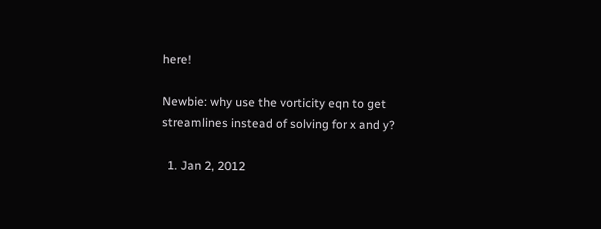here!

Newbie: why use the vorticity eqn to get streamlines instead of solving for x and y?

  1. Jan 2, 2012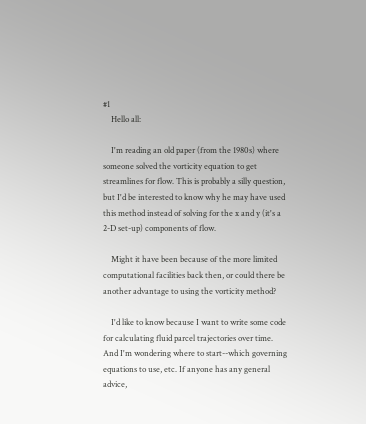#1
    Hello all:

    I'm reading an old paper (from the 1980s) where someone solved the vorticity equation to get streamlines for flow. This is probably a silly question, but I'd be interested to know why he may have used this method instead of solving for the x and y (it's a 2-D set-up) components of flow.

    Might it have been because of the more limited computational facilities back then, or could there be another advantage to using the vorticity method?

    I'd like to know because I want to write some code for calculating fluid parcel trajectories over time. And I'm wondering where to start--which governing equations to use, etc. If anyone has any general advice,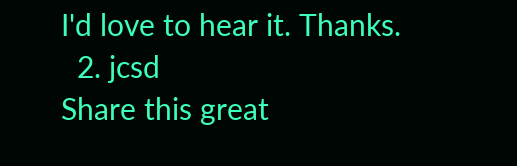I'd love to hear it. Thanks.
  2. jcsd
Share this great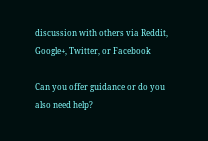discussion with others via Reddit, Google+, Twitter, or Facebook

Can you offer guidance or do you also need help?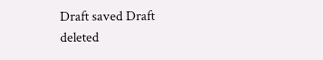Draft saved Draft deleted